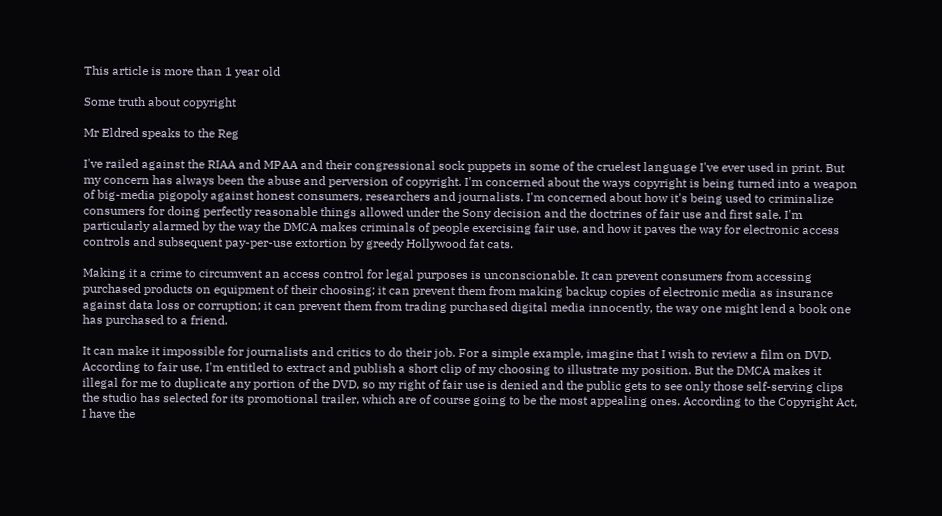This article is more than 1 year old

Some truth about copyright

Mr Eldred speaks to the Reg

I've railed against the RIAA and MPAA and their congressional sock puppets in some of the cruelest language I've ever used in print. But my concern has always been the abuse and perversion of copyright. I'm concerned about the ways copyright is being turned into a weapon of big-media pigopoly against honest consumers, researchers and journalists. I'm concerned about how it's being used to criminalize consumers for doing perfectly reasonable things allowed under the Sony decision and the doctrines of fair use and first sale. I'm particularly alarmed by the way the DMCA makes criminals of people exercising fair use, and how it paves the way for electronic access controls and subsequent pay-per-use extortion by greedy Hollywood fat cats.

Making it a crime to circumvent an access control for legal purposes is unconscionable. It can prevent consumers from accessing purchased products on equipment of their choosing; it can prevent them from making backup copies of electronic media as insurance against data loss or corruption; it can prevent them from trading purchased digital media innocently, the way one might lend a book one has purchased to a friend.

It can make it impossible for journalists and critics to do their job. For a simple example, imagine that I wish to review a film on DVD. According to fair use, I'm entitled to extract and publish a short clip of my choosing to illustrate my position. But the DMCA makes it illegal for me to duplicate any portion of the DVD, so my right of fair use is denied and the public gets to see only those self-serving clips the studio has selected for its promotional trailer, which are of course going to be the most appealing ones. According to the Copyright Act, I have the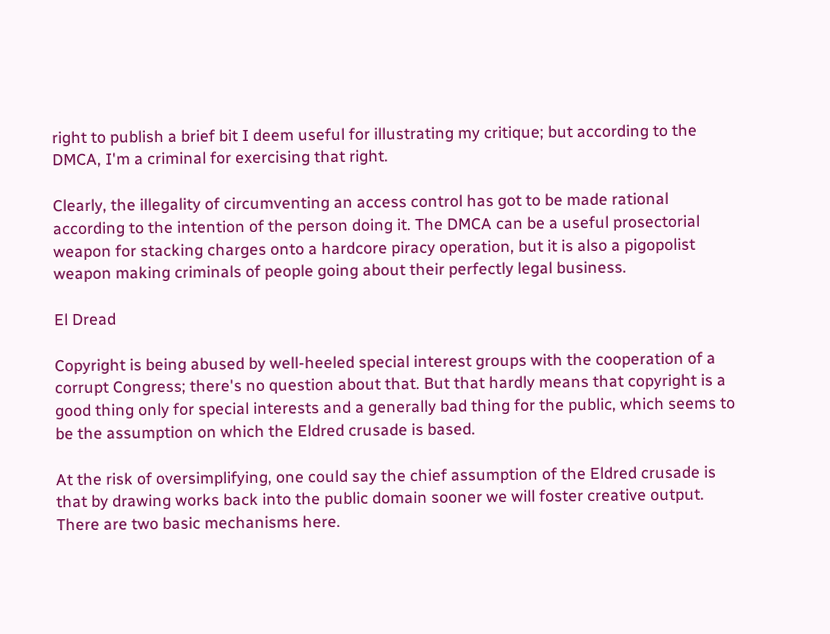right to publish a brief bit I deem useful for illustrating my critique; but according to the DMCA, I'm a criminal for exercising that right.

Clearly, the illegality of circumventing an access control has got to be made rational according to the intention of the person doing it. The DMCA can be a useful prosectorial weapon for stacking charges onto a hardcore piracy operation, but it is also a pigopolist weapon making criminals of people going about their perfectly legal business.

El Dread

Copyright is being abused by well-heeled special interest groups with the cooperation of a corrupt Congress; there's no question about that. But that hardly means that copyright is a good thing only for special interests and a generally bad thing for the public, which seems to be the assumption on which the Eldred crusade is based.

At the risk of oversimplifying, one could say the chief assumption of the Eldred crusade is that by drawing works back into the public domain sooner we will foster creative output. There are two basic mechanisms here.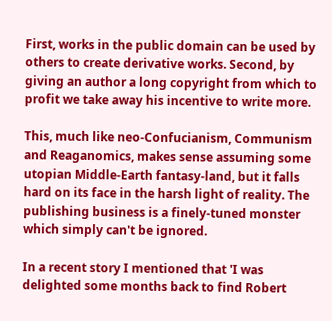First, works in the public domain can be used by others to create derivative works. Second, by giving an author a long copyright from which to profit we take away his incentive to write more.

This, much like neo-Confucianism, Communism and Reaganomics, makes sense assuming some utopian Middle-Earth fantasy-land, but it falls hard on its face in the harsh light of reality. The publishing business is a finely-tuned monster which simply can't be ignored.

In a recent story I mentioned that 'I was delighted some months back to find Robert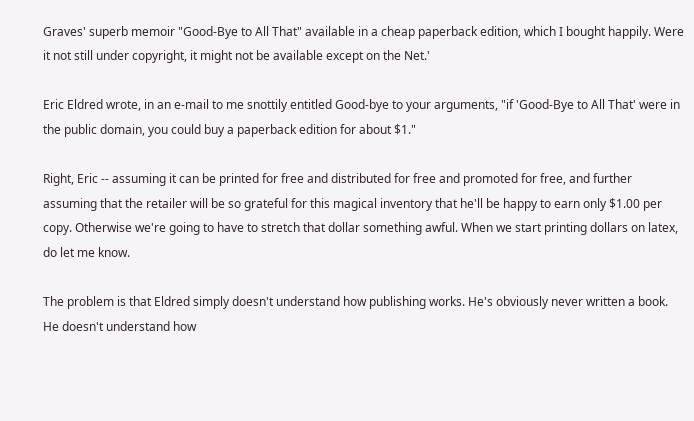Graves' superb memoir "Good-Bye to All That" available in a cheap paperback edition, which I bought happily. Were it not still under copyright, it might not be available except on the Net.'

Eric Eldred wrote, in an e-mail to me snottily entitled Good-bye to your arguments, "if 'Good-Bye to All That' were in the public domain, you could buy a paperback edition for about $1."

Right, Eric -- assuming it can be printed for free and distributed for free and promoted for free, and further assuming that the retailer will be so grateful for this magical inventory that he'll be happy to earn only $1.00 per copy. Otherwise we're going to have to stretch that dollar something awful. When we start printing dollars on latex, do let me know.

The problem is that Eldred simply doesn't understand how publishing works. He's obviously never written a book. He doesn't understand how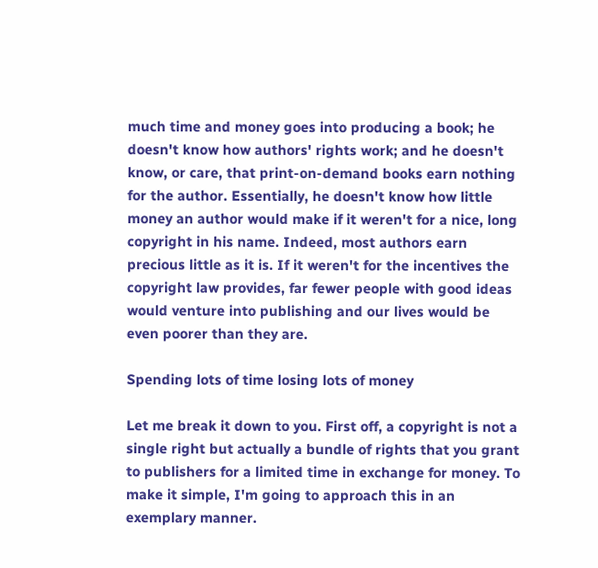much time and money goes into producing a book; he doesn't know how authors' rights work; and he doesn't know, or care, that print-on-demand books earn nothing for the author. Essentially, he doesn't know how little money an author would make if it weren't for a nice, long copyright in his name. Indeed, most authors earn precious little as it is. If it weren't for the incentives the copyright law provides, far fewer people with good ideas would venture into publishing and our lives would be even poorer than they are.

Spending lots of time losing lots of money

Let me break it down to you. First off, a copyright is not a single right but actually a bundle of rights that you grant to publishers for a limited time in exchange for money. To make it simple, I'm going to approach this in an exemplary manner.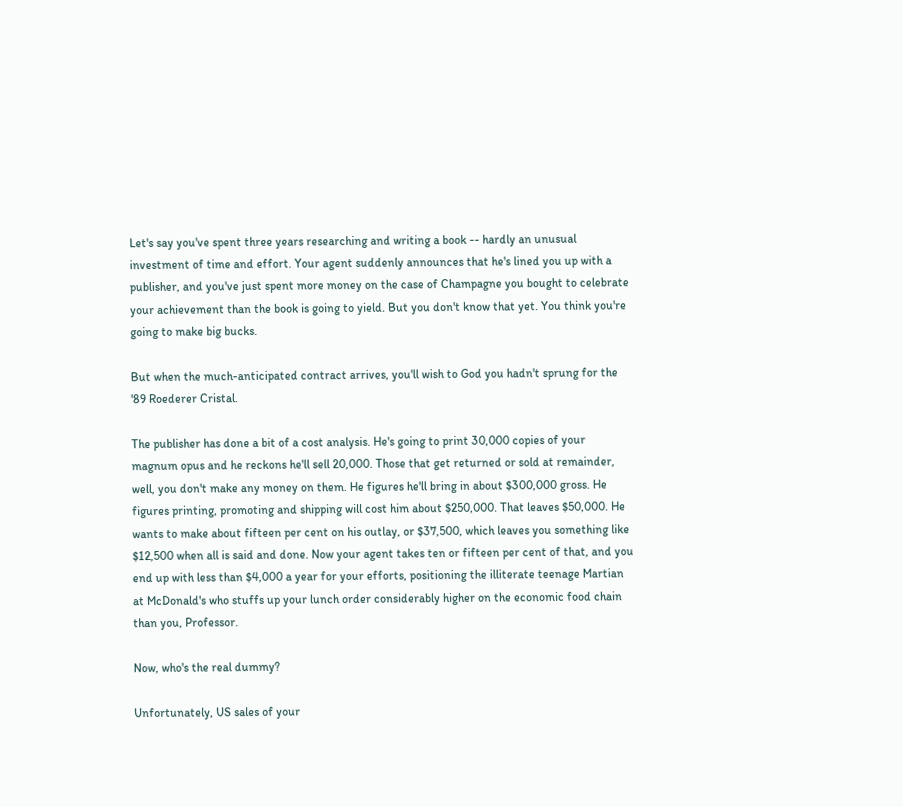Let's say you've spent three years researching and writing a book -- hardly an unusual investment of time and effort. Your agent suddenly announces that he's lined you up with a publisher, and you've just spent more money on the case of Champagne you bought to celebrate your achievement than the book is going to yield. But you don't know that yet. You think you're going to make big bucks.

But when the much-anticipated contract arrives, you'll wish to God you hadn't sprung for the '89 Roederer Cristal.

The publisher has done a bit of a cost analysis. He's going to print 30,000 copies of your magnum opus and he reckons he'll sell 20,000. Those that get returned or sold at remainder, well, you don't make any money on them. He figures he'll bring in about $300,000 gross. He figures printing, promoting and shipping will cost him about $250,000. That leaves $50,000. He wants to make about fifteen per cent on his outlay, or $37,500, which leaves you something like $12,500 when all is said and done. Now your agent takes ten or fifteen per cent of that, and you end up with less than $4,000 a year for your efforts, positioning the illiterate teenage Martian at McDonald's who stuffs up your lunch order considerably higher on the economic food chain than you, Professor.

Now, who's the real dummy?

Unfortunately, US sales of your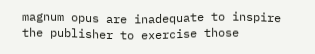magnum opus are inadequate to inspire the publisher to exercise those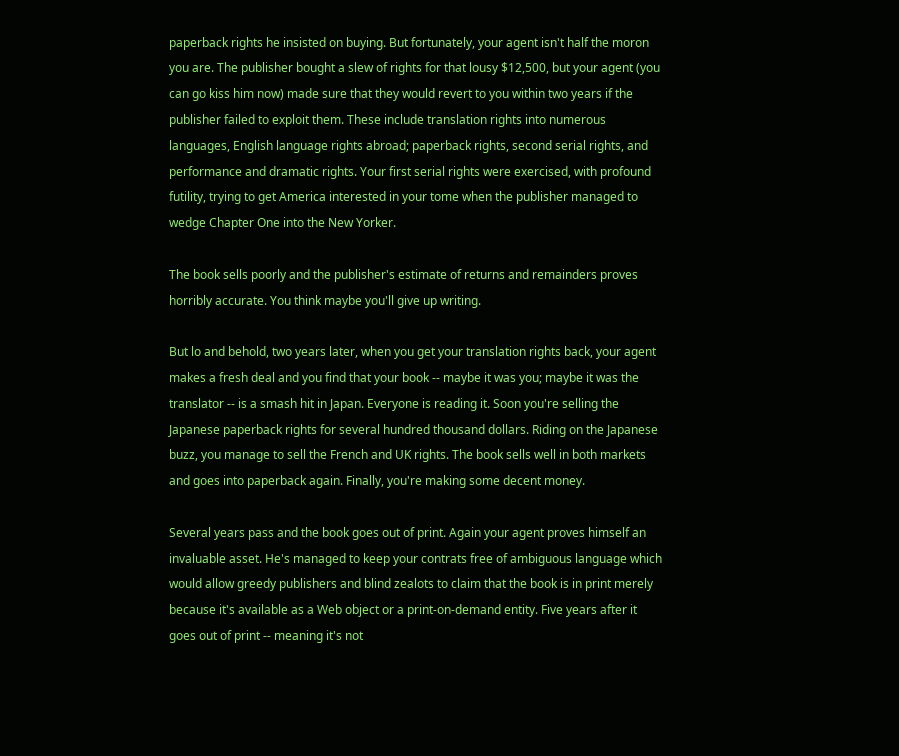paperback rights he insisted on buying. But fortunately, your agent isn't half the moron you are. The publisher bought a slew of rights for that lousy $12,500, but your agent (you can go kiss him now) made sure that they would revert to you within two years if the publisher failed to exploit them. These include translation rights into numerous languages, English language rights abroad; paperback rights, second serial rights, and performance and dramatic rights. Your first serial rights were exercised, with profound futility, trying to get America interested in your tome when the publisher managed to wedge Chapter One into the New Yorker.

The book sells poorly and the publisher's estimate of returns and remainders proves horribly accurate. You think maybe you'll give up writing.

But lo and behold, two years later, when you get your translation rights back, your agent makes a fresh deal and you find that your book -- maybe it was you; maybe it was the translator -- is a smash hit in Japan. Everyone is reading it. Soon you're selling the Japanese paperback rights for several hundred thousand dollars. Riding on the Japanese buzz, you manage to sell the French and UK rights. The book sells well in both markets and goes into paperback again. Finally, you're making some decent money.

Several years pass and the book goes out of print. Again your agent proves himself an invaluable asset. He's managed to keep your contrats free of ambiguous language which would allow greedy publishers and blind zealots to claim that the book is in print merely because it's available as a Web object or a print-on-demand entity. Five years after it goes out of print -- meaning it's not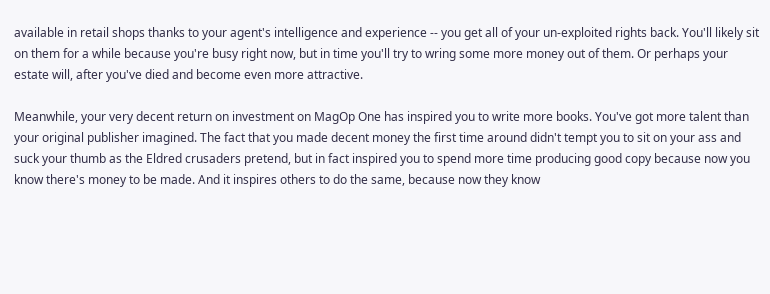available in retail shops thanks to your agent's intelligence and experience -- you get all of your un-exploited rights back. You'll likely sit on them for a while because you're busy right now, but in time you'll try to wring some more money out of them. Or perhaps your estate will, after you've died and become even more attractive.

Meanwhile, your very decent return on investment on MagOp One has inspired you to write more books. You've got more talent than your original publisher imagined. The fact that you made decent money the first time around didn't tempt you to sit on your ass and suck your thumb as the Eldred crusaders pretend, but in fact inspired you to spend more time producing good copy because now you know there's money to be made. And it inspires others to do the same, because now they know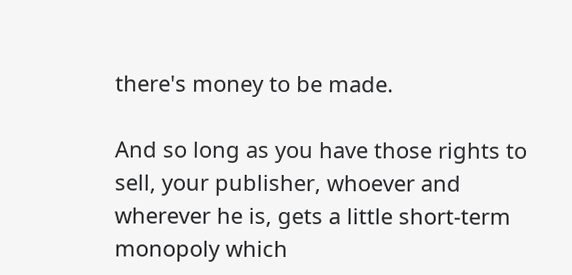there's money to be made.

And so long as you have those rights to sell, your publisher, whoever and wherever he is, gets a little short-term monopoly which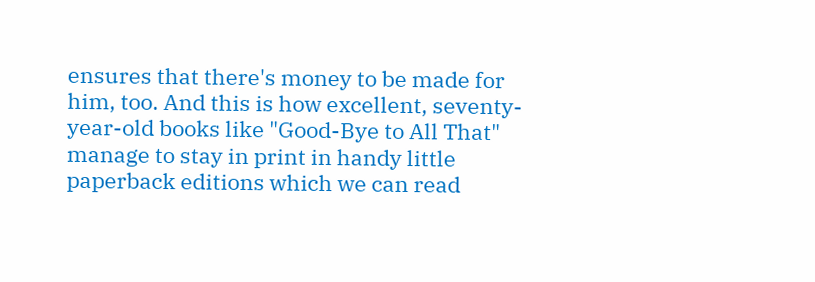ensures that there's money to be made for him, too. And this is how excellent, seventy-year-old books like "Good-Bye to All That" manage to stay in print in handy little paperback editions which we can read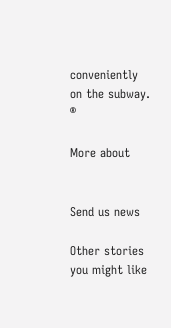conveniently on the subway. ®

More about


Send us news

Other stories you might like